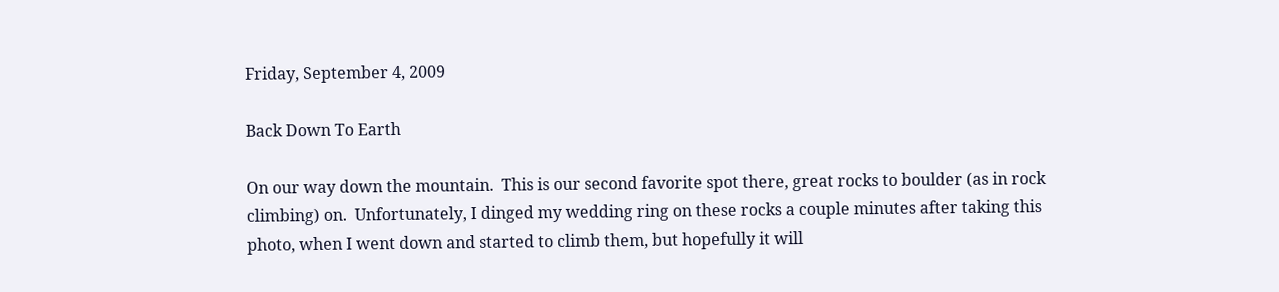Friday, September 4, 2009

Back Down To Earth

On our way down the mountain.  This is our second favorite spot there, great rocks to boulder (as in rock climbing) on.  Unfortunately, I dinged my wedding ring on these rocks a couple minutes after taking this photo, when I went down and started to climb them, but hopefully it will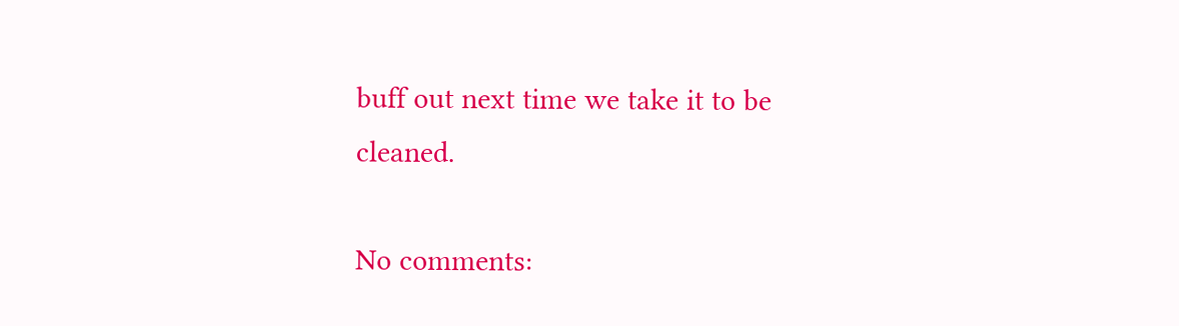buff out next time we take it to be cleaned.

No comments: